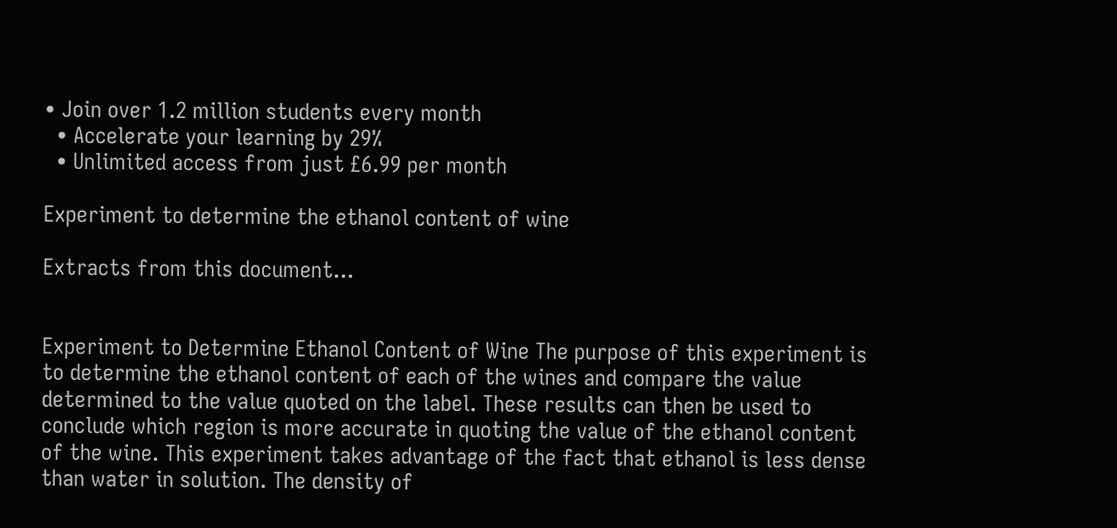• Join over 1.2 million students every month
  • Accelerate your learning by 29%
  • Unlimited access from just £6.99 per month

Experiment to determine the ethanol content of wine

Extracts from this document...


Experiment to Determine Ethanol Content of Wine The purpose of this experiment is to determine the ethanol content of each of the wines and compare the value determined to the value quoted on the label. These results can then be used to conclude which region is more accurate in quoting the value of the ethanol content of the wine. This experiment takes advantage of the fact that ethanol is less dense than water in solution. The density of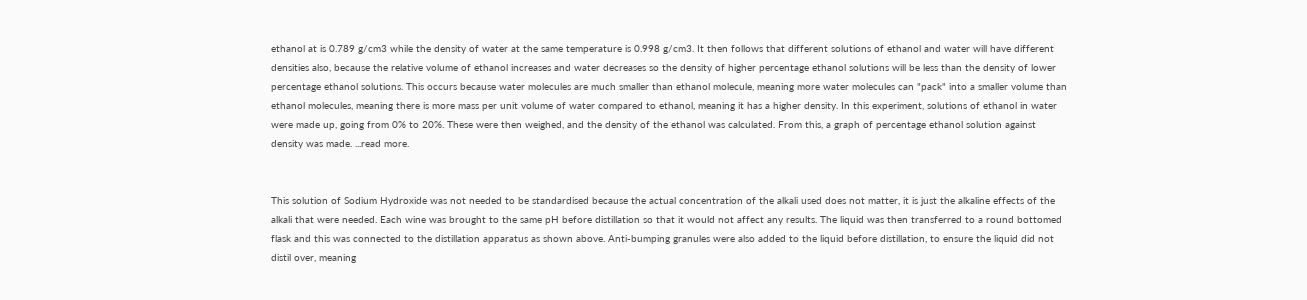ethanol at is 0.789 g/cm3 while the density of water at the same temperature is 0.998 g/cm3. It then follows that different solutions of ethanol and water will have different densities also, because the relative volume of ethanol increases and water decreases so the density of higher percentage ethanol solutions will be less than the density of lower percentage ethanol solutions. This occurs because water molecules are much smaller than ethanol molecule, meaning more water molecules can "pack" into a smaller volume than ethanol molecules, meaning there is more mass per unit volume of water compared to ethanol, meaning it has a higher density. In this experiment, solutions of ethanol in water were made up, going from 0% to 20%. These were then weighed, and the density of the ethanol was calculated. From this, a graph of percentage ethanol solution against density was made. ...read more.


This solution of Sodium Hydroxide was not needed to be standardised because the actual concentration of the alkali used does not matter, it is just the alkaline effects of the alkali that were needed. Each wine was brought to the same pH before distillation so that it would not affect any results. The liquid was then transferred to a round bottomed flask and this was connected to the distillation apparatus as shown above. Anti-bumping granules were also added to the liquid before distillation, to ensure the liquid did not distil over, meaning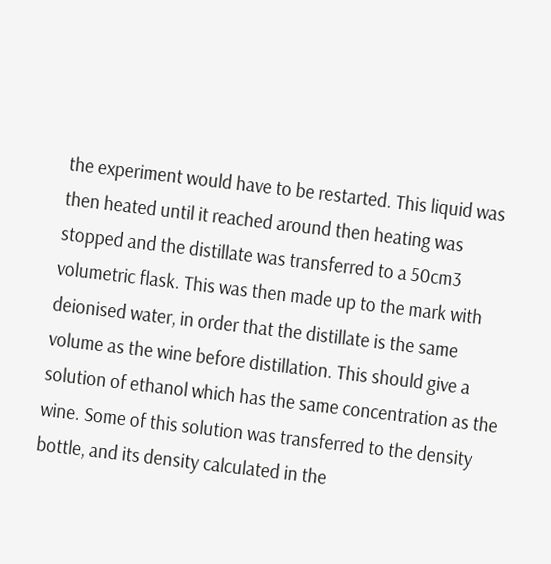the experiment would have to be restarted. This liquid was then heated until it reached around then heating was stopped and the distillate was transferred to a 50cm3 volumetric flask. This was then made up to the mark with deionised water, in order that the distillate is the same volume as the wine before distillation. This should give a solution of ethanol which has the same concentration as the wine. Some of this solution was transferred to the density bottle, and its density calculated in the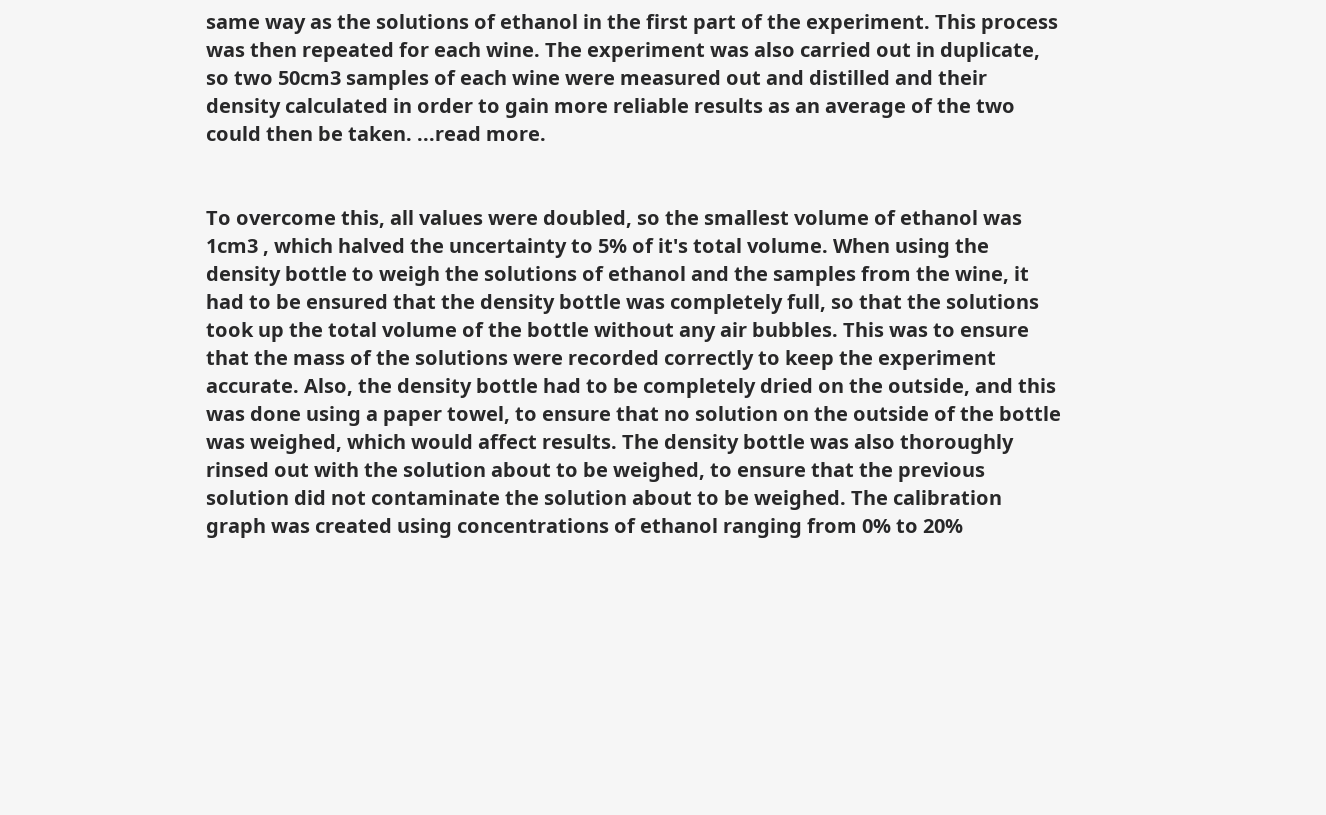same way as the solutions of ethanol in the first part of the experiment. This process was then repeated for each wine. The experiment was also carried out in duplicate, so two 50cm3 samples of each wine were measured out and distilled and their density calculated in order to gain more reliable results as an average of the two could then be taken. ...read more.


To overcome this, all values were doubled, so the smallest volume of ethanol was 1cm3 , which halved the uncertainty to 5% of it's total volume. When using the density bottle to weigh the solutions of ethanol and the samples from the wine, it had to be ensured that the density bottle was completely full, so that the solutions took up the total volume of the bottle without any air bubbles. This was to ensure that the mass of the solutions were recorded correctly to keep the experiment accurate. Also, the density bottle had to be completely dried on the outside, and this was done using a paper towel, to ensure that no solution on the outside of the bottle was weighed, which would affect results. The density bottle was also thoroughly rinsed out with the solution about to be weighed, to ensure that the previous solution did not contaminate the solution about to be weighed. The calibration graph was created using concentrations of ethanol ranging from 0% to 20%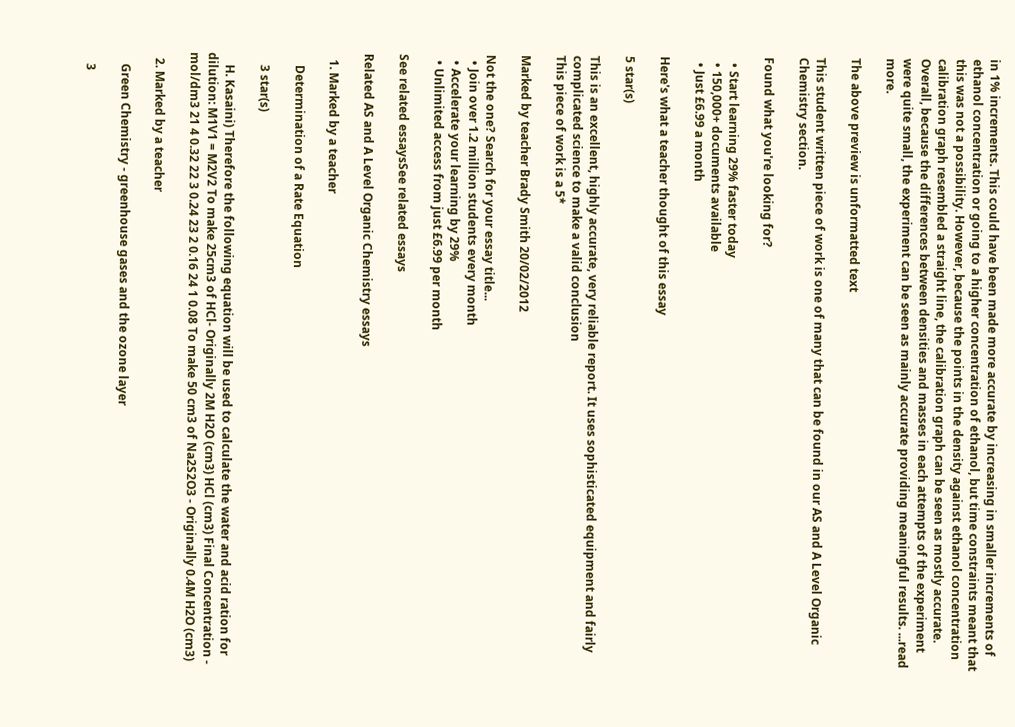in 1% increments. This could have been made more accurate by increasing in smaller increments of ethanol concentration or going to a higher concentration of ethanol, but time constraints meant that this was not a possibility. However, because the points in the density against ethanol concentration calibration graph resembled a straight line, the calibration graph can be seen as mostly accurate. Overall, because the differences between densities and masses in each attempts of the experiment were quite small, the experiment can be seen as mainly accurate providing meaningful results. ...read more.

The above preview is unformatted text

This student written piece of work is one of many that can be found in our AS and A Level Organic Chemistry section.

Found what you're looking for?

  • Start learning 29% faster today
  • 150,000+ documents available
  • Just £6.99 a month

Here's what a teacher thought of this essay

5 star(s)

This is an excellent, highly accurate, very reliable report. It uses sophisticated equipment and fairly complicated science to make a valid conclusion
This piece of work is a 5*

Marked by teacher Brady Smith 20/02/2012

Not the one? Search for your essay title...
  • Join over 1.2 million students every month
  • Accelerate your learning by 29%
  • Unlimited access from just £6.99 per month

See related essaysSee related essays

Related AS and A Level Organic Chemistry essays

  1. Marked by a teacher

    Determination of a Rate Equation

    3 star(s)

    H. Kasaini) Therefore the following equation will be used to calculate the water and acid ration for dilution: M1V1 = M2V2 To make 25cm3 of HCl- Originally 2M H2O (cm3) HCl (cm3) Final Concentration - mol/dm3 21 4 0.32 22 3 0.24 23 2 0.16 24 1 0.08 To make 50 cm3 of Na2S2O3 - Originally 0.4M H2O (cm3)

  2. Marked by a teacher

    Green Chemistry - greenhouse gases and the ozone layer

    3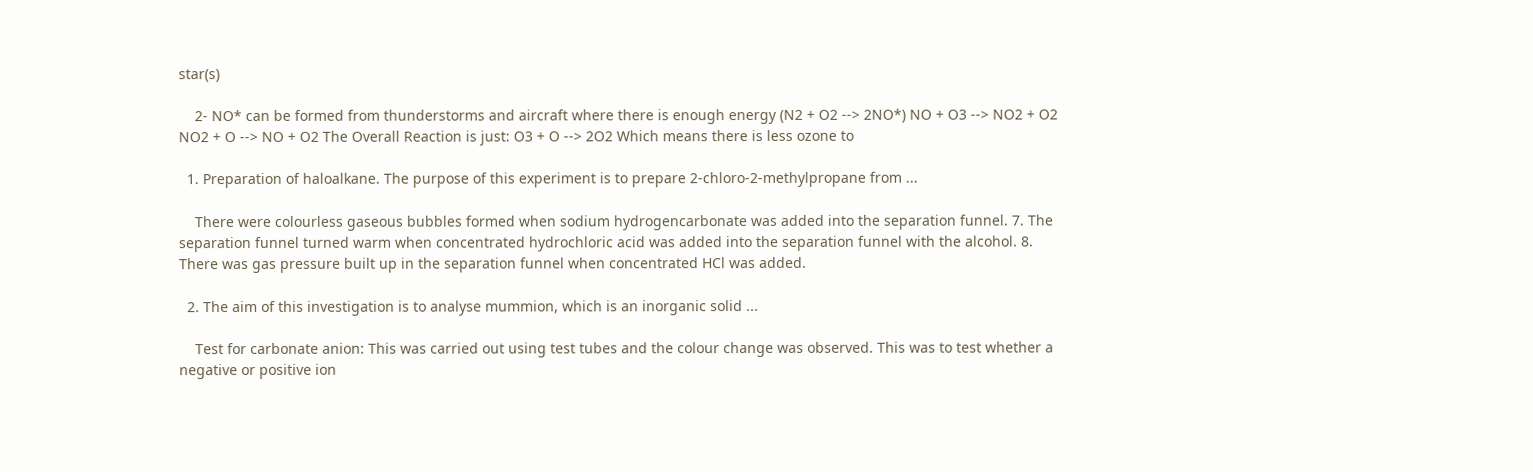star(s)

    2- NO* can be formed from thunderstorms and aircraft where there is enough energy (N2 + O2 --> 2NO*) NO + O3 --> NO2 + O2 NO2 + O --> NO + O2 The Overall Reaction is just: O3 + O --> 2O2 Which means there is less ozone to

  1. Preparation of haloalkane. The purpose of this experiment is to prepare 2-chloro-2-methylpropane from ...

    There were colourless gaseous bubbles formed when sodium hydrogencarbonate was added into the separation funnel. 7. The separation funnel turned warm when concentrated hydrochloric acid was added into the separation funnel with the alcohol. 8. There was gas pressure built up in the separation funnel when concentrated HCl was added.

  2. The aim of this investigation is to analyse mummion, which is an inorganic solid ...

    Test for carbonate anion: This was carried out using test tubes and the colour change was observed. This was to test whether a negative or positive ion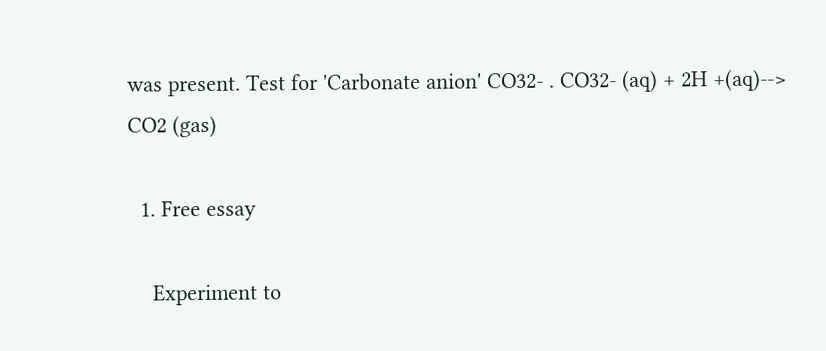was present. Test for 'Carbonate anion' CO32- . CO32- (aq) + 2H +(aq)--> CO2 (gas)

  1. Free essay

    Experiment to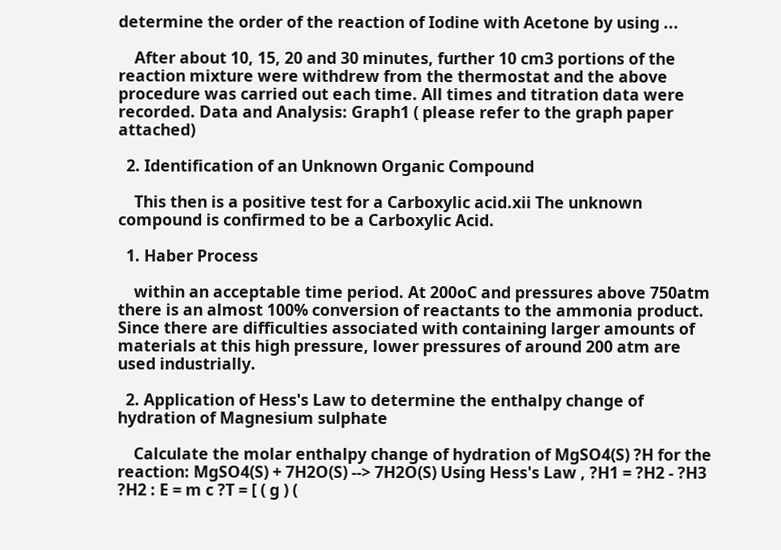determine the order of the reaction of Iodine with Acetone by using ...

    After about 10, 15, 20 and 30 minutes, further 10 cm3 portions of the reaction mixture were withdrew from the thermostat and the above procedure was carried out each time. All times and titration data were recorded. Data and Analysis: Graph1 ( please refer to the graph paper attached)

  2. Identification of an Unknown Organic Compound

    This then is a positive test for a Carboxylic acid.xii The unknown compound is confirmed to be a Carboxylic Acid.

  1. Haber Process

    within an acceptable time period. At 200oC and pressures above 750atm there is an almost 100% conversion of reactants to the ammonia product. Since there are difficulties associated with containing larger amounts of materials at this high pressure, lower pressures of around 200 atm are used industrially.

  2. Application of Hess's Law to determine the enthalpy change of hydration of Magnesium sulphate

    Calculate the molar enthalpy change of hydration of MgSO4(S) ?H for the reaction: MgSO4(S) + 7H2O(S) --> 7H2O(S) Using Hess's Law , ?H1 = ?H2 - ?H3 ?H2 : E = m c ?T = [ ( g ) (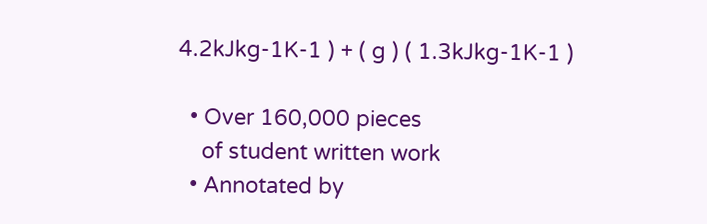4.2kJkg-1K-1 ) + ( g ) ( 1.3kJkg-1K-1 )

  • Over 160,000 pieces
    of student written work
  • Annotated by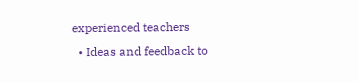experienced teachers
  • Ideas and feedback to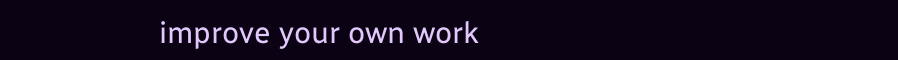improve your own work